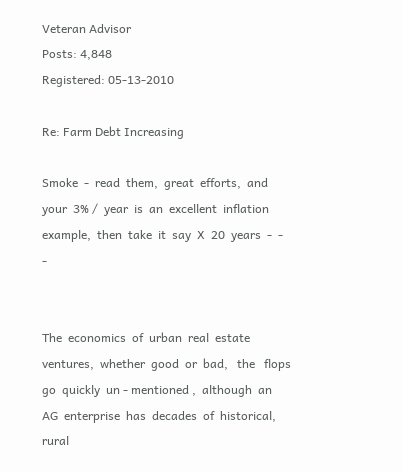Veteran Advisor
Posts: 4,848
Registered: 05-13-2010

Re: Farm Debt Increasing

Smoke  -  read  them,  great  efforts,  and  your  3% /  year  is  an  excellent  inflation  example,  then  take  it  say  X  20  years  -  -  -


The  economics  of  urban  real  estate  ventures,  whether  good  or  bad,   the   flops   go  quickly  un - mentioned ,  although  an  AG  enterprise  has  decades  of  historical, rural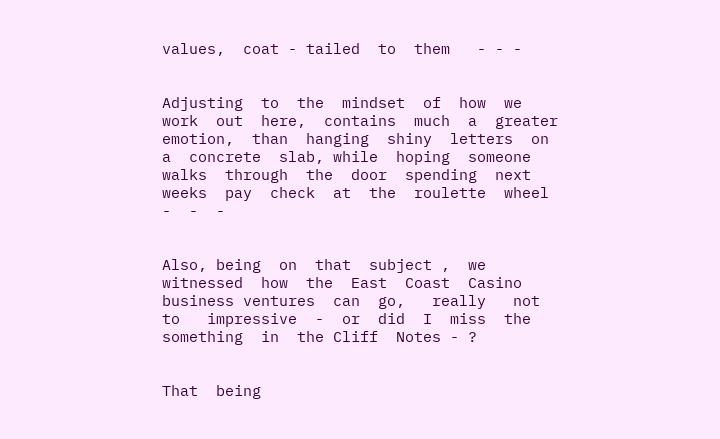values,  coat - tailed  to  them   - - -


Adjusting  to  the  mindset  of  how  we  work  out  here,  contains  much  a  greater  emotion,  than  hanging  shiny  letters  on  a  concrete  slab, while  hoping  someone  walks  through  the  door  spending  next  weeks  pay  check  at  the  roulette  wheel  -  -  -


Also, being  on  that  subject ,  we  witnessed  how  the  East  Coast  Casino  business ventures  can  go,   really   not   to   impressive  -  or  did  I  miss  the something  in  the Cliff  Notes - ?


That  being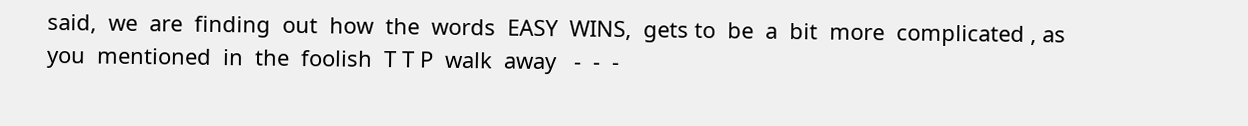said,  we  are  finding  out  how  the  words  EASY  WINS,  gets to  be  a  bit  more  complicated , as  you  mentioned  in  the  foolish  T T P  walk  away   -  -  -